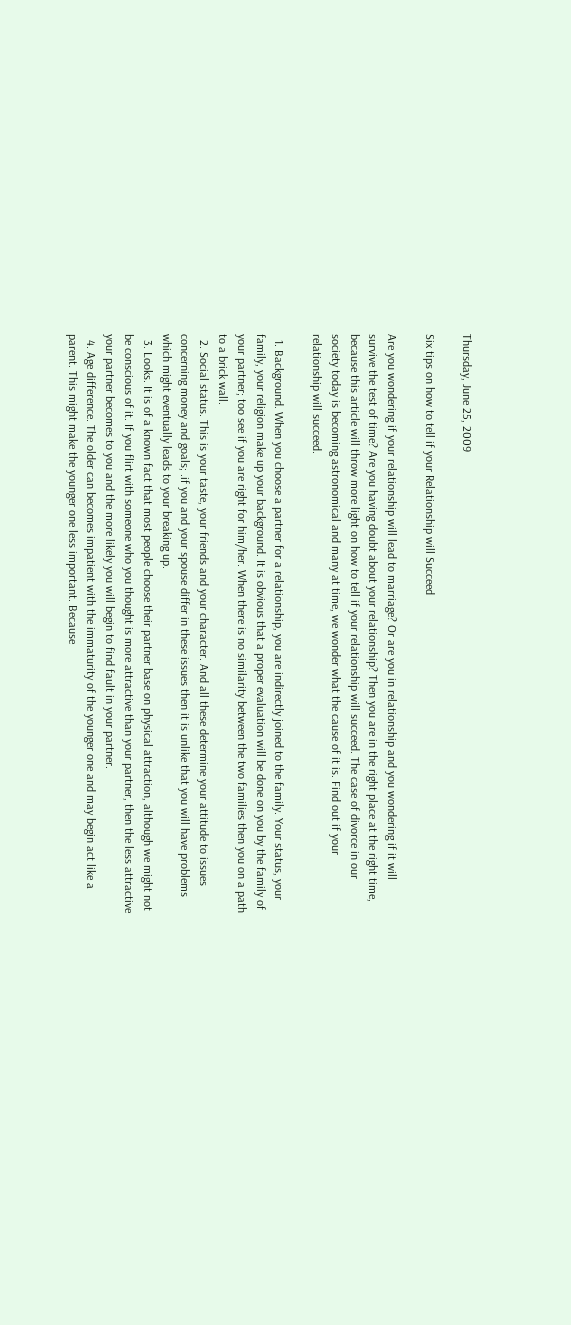Thursday, June 25, 2009

Six tips on how to tell if your Relationship will Succeed

Are you wondering if your relationship will lead to marriage? Or are you in relationship and you wondering if it will survive the test of time? Are you having doubt about your relationship? Then you are in the right place at the right time, because this article will throw more light on how to tell if your relationship will succeed. The case of divorce in our society today is becoming astronomical and many at time, we wonder what the cause of it is. Find out if your relationship will succeed.

  1. Background. When you choose a partner for a relationship, you are indirectly joined to the family. Your status, your family, your religion make up your background. It is obvious that a proper evaluation will be done on you by the family of your partner; too see if you are right for him/her. When there is no similarity between the two families then you on a path to a brick wall.
  2. Social status. This is your taste, your friends and your character. And all these determine your attitude to issues concerning money and goals; .if you and your spouse differ in these issues then it is unlike that you will have problems which might eventually leads to your breaking up.
  3. Looks. It is of a known fact that most people choose their partner base on physical attraction, although we might not be conscious of it. If you flirt with someone who you thought is more attractive than your partner, then the less attractive your partner becomes to you and the more likely you will begin to find fault in your partner.
  4. Age difference. The older can becomes impatient with the immaturity of the younger one and may begin act like a parent. This might make the younger one less important. Because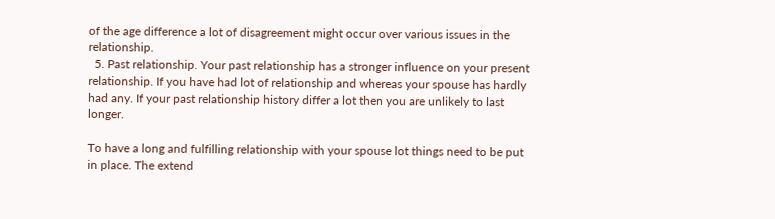of the age difference a lot of disagreement might occur over various issues in the relationship.
  5. Past relationship. Your past relationship has a stronger influence on your present relationship. If you have had lot of relationship and whereas your spouse has hardly had any. If your past relationship history differ a lot then you are unlikely to last longer.

To have a long and fulfilling relationship with your spouse lot things need to be put in place. The extend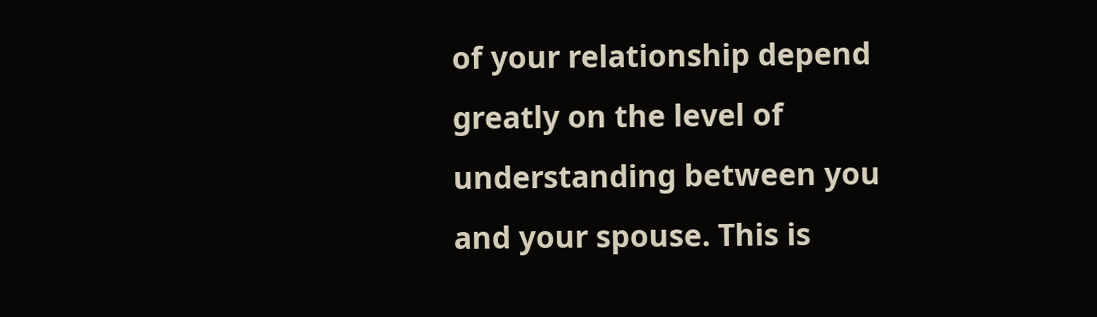of your relationship depend greatly on the level of understanding between you and your spouse. This is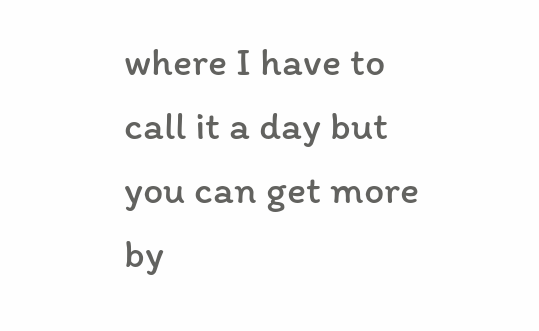where I have to call it a day but you can get more by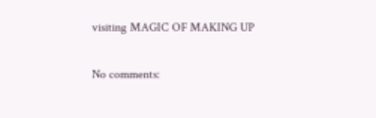visiting MAGIC OF MAKING UP

No comments: